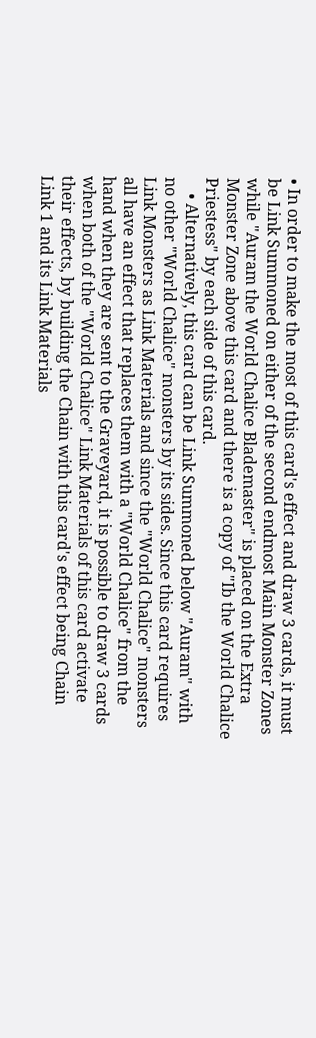• In order to make the most of this card's effect and draw 3 cards, it must be Link Summoned on either of the second endmost Main Monster Zones while "Auram the World Chalice Blademaster" is placed on the Extra Monster Zone above this card and there is a copy of "Ib the World Chalice Priestess" by each side of this card.
    • Alternatively, this card can be Link Summoned below "Auram" with no other "World Chalice" monsters by its sides. Since this card requires Link Monsters as Link Materials and since the "World Chalice" monsters all have an effect that replaces them with a "World Chalice" from the hand when they are sent to the Graveyard, it is possible to draw 3 cards when both of the "World Chalice" Link Materials of this card activate their effects, by building the Chain with this card's effect being Chain Link 1 and its Link Materials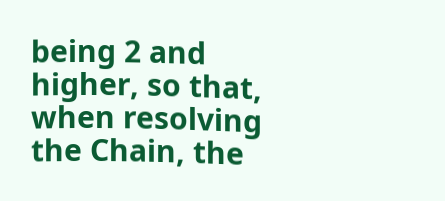being 2 and higher, so that, when resolving the Chain, the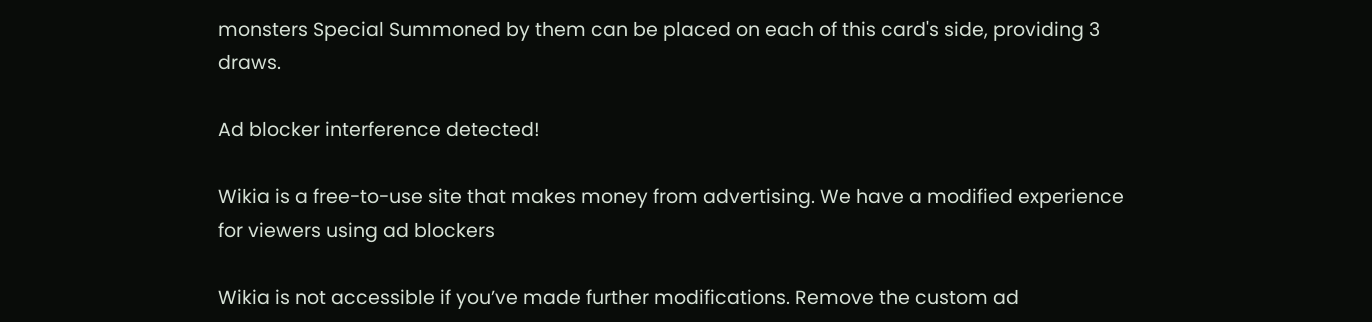monsters Special Summoned by them can be placed on each of this card's side, providing 3 draws.

Ad blocker interference detected!

Wikia is a free-to-use site that makes money from advertising. We have a modified experience for viewers using ad blockers

Wikia is not accessible if you’ve made further modifications. Remove the custom ad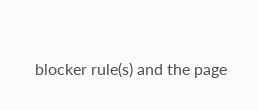blocker rule(s) and the page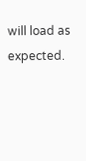will load as expected.